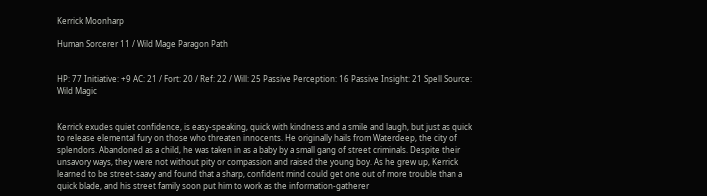Kerrick Moonharp

Human Sorcerer 11 / Wild Mage Paragon Path


HP: 77 Initiative: +9 AC: 21 / Fort: 20 / Ref: 22 / Will: 25 Passive Perception: 16 Passive Insight: 21 Spell Source: Wild Magic


Kerrick exudes quiet confidence, is easy-speaking, quick with kindness and a smile and laugh, but just as quick to release elemental fury on those who threaten innocents. He originally hails from Waterdeep, the city of splendors. Abandoned as a child, he was taken in as a baby by a small gang of street criminals. Despite their unsavory ways, they were not without pity or compassion and raised the young boy. As he grew up, Kerrick learned to be street-saavy and found that a sharp, confident mind could get one out of more trouble than a quick blade, and his street family soon put him to work as the information-gatherer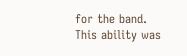for the band. This ability was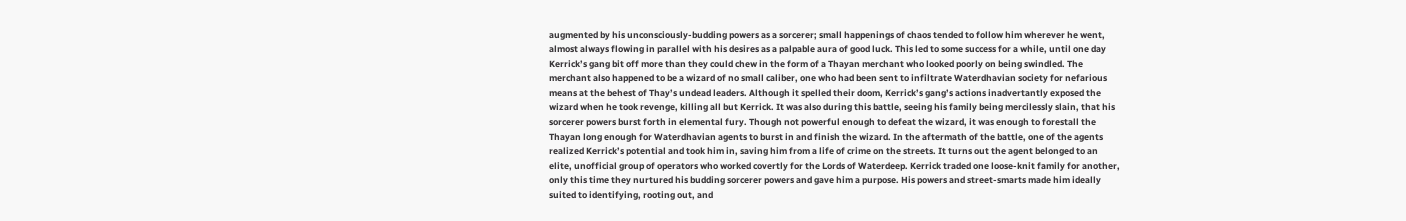augmented by his unconsciously-budding powers as a sorcerer; small happenings of chaos tended to follow him wherever he went, almost always flowing in parallel with his desires as a palpable aura of good luck. This led to some success for a while, until one day Kerrick’s gang bit off more than they could chew in the form of a Thayan merchant who looked poorly on being swindled. The merchant also happened to be a wizard of no small caliber, one who had been sent to infiltrate Waterdhavian society for nefarious means at the behest of Thay’s undead leaders. Although it spelled their doom, Kerrick’s gang’s actions inadvertantly exposed the wizard when he took revenge, killing all but Kerrick. It was also during this battle, seeing his family being mercilessly slain, that his sorcerer powers burst forth in elemental fury. Though not powerful enough to defeat the wizard, it was enough to forestall the Thayan long enough for Waterdhavian agents to burst in and finish the wizard. In the aftermath of the battle, one of the agents realized Kerrick’s potential and took him in, saving him from a life of crime on the streets. It turns out the agent belonged to an elite, unofficial group of operators who worked covertly for the Lords of Waterdeep. Kerrick traded one loose-knit family for another, only this time they nurtured his budding sorcerer powers and gave him a purpose. His powers and street-smarts made him ideally suited to identifying, rooting out, and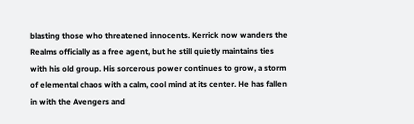blasting those who threatened innocents. Kerrick now wanders the Realms officially as a free agent, but he still quietly maintains ties with his old group. His sorcerous power continues to grow, a storm of elemental chaos with a calm, cool mind at its center. He has fallen in with the Avengers and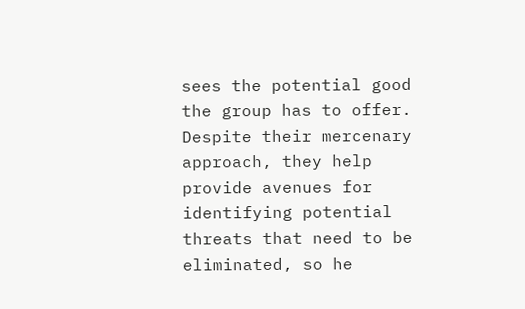sees the potential good the group has to offer. Despite their mercenary approach, they help provide avenues for identifying potential threats that need to be eliminated, so he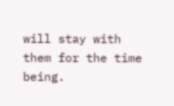will stay with them for the time being.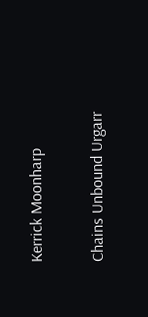Kerrick Moonharp

Chains Unbound Urgarr